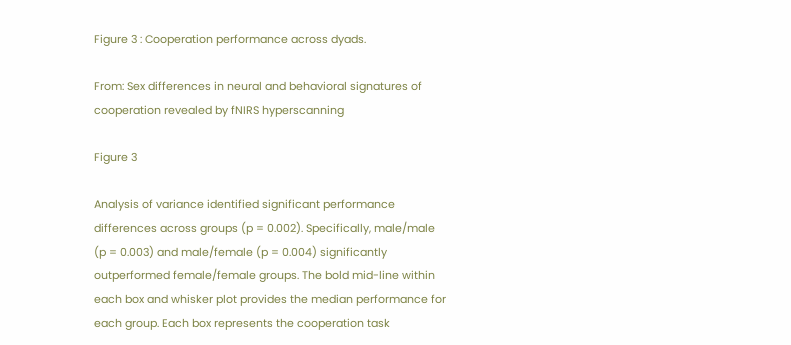Figure 3 : Cooperation performance across dyads.

From: Sex differences in neural and behavioral signatures of cooperation revealed by fNIRS hyperscanning

Figure 3

Analysis of variance identified significant performance differences across groups (p = 0.002). Specifically, male/male (p = 0.003) and male/female (p = 0.004) significantly outperformed female/female groups. The bold mid-line within each box and whisker plot provides the median performance for each group. Each box represents the cooperation task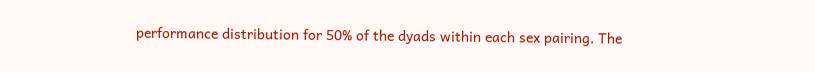performance distribution for 50% of the dyads within each sex pairing. The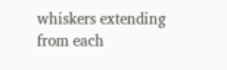whiskers extending from each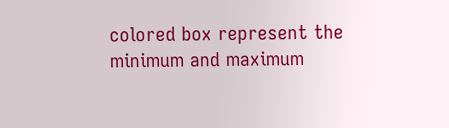colored box represent the minimum and maximum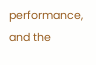performance, and the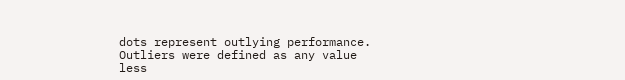dots represent outlying performance. Outliers were defined as any value less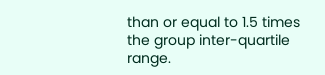than or equal to 1.5 times the group inter-quartile range.